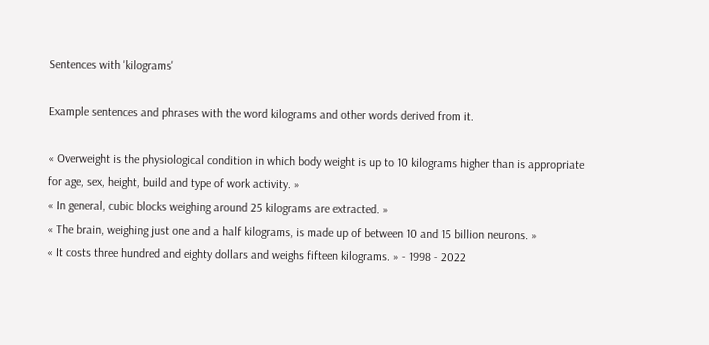Sentences with 'kilograms'

Example sentences and phrases with the word kilograms and other words derived from it.

« Overweight is the physiological condition in which body weight is up to 10 kilograms higher than is appropriate for age, sex, height, build and type of work activity. »
« In general, cubic blocks weighing around 25 kilograms are extracted. »
« The brain, weighing just one and a half kilograms, is made up of between 10 and 15 billion neurons. »
« It costs three hundred and eighty dollars and weighs fifteen kilograms. » - 1998 - 2022